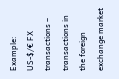Example: US-$/€ FX transactions – transactions in the foreign exchange market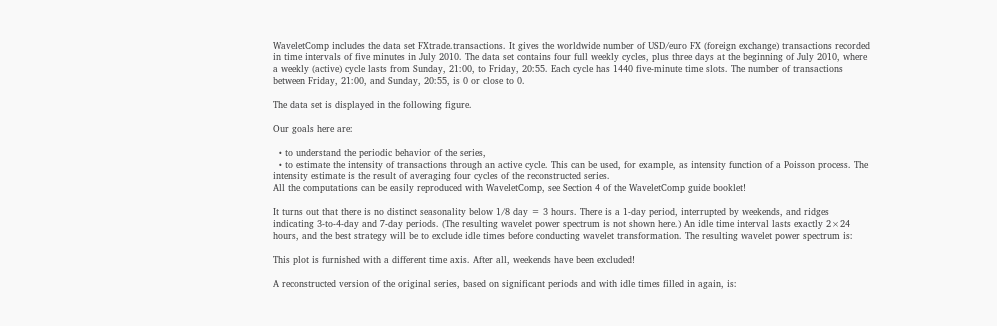WaveletComp includes the data set FXtrade.transactions. It gives the worldwide number of USD/euro FX (foreign exchange) transactions recorded in time intervals of five minutes in July 2010. The data set contains four full weekly cycles, plus three days at the beginning of July 2010, where a weekly (active) cycle lasts from Sunday, 21:00, to Friday, 20:55. Each cycle has 1440 five-minute time slots. The number of transactions between Friday, 21:00, and Sunday, 20:55, is 0 or close to 0.

The data set is displayed in the following figure.

Our goals here are:

  • to understand the periodic behavior of the series,
  • to estimate the intensity of transactions through an active cycle. This can be used, for example, as intensity function of a Poisson process. The intensity estimate is the result of averaging four cycles of the reconstructed series.
All the computations can be easily reproduced with WaveletComp, see Section 4 of the WaveletComp guide booklet!

It turns out that there is no distinct seasonality below 1/8 day = 3 hours. There is a 1-day period, interrupted by weekends, and ridges indicating 3-to-4-day and 7-day periods. (The resulting wavelet power spectrum is not shown here.) An idle time interval lasts exactly 2×24 hours, and the best strategy will be to exclude idle times before conducting wavelet transformation. The resulting wavelet power spectrum is:

This plot is furnished with a different time axis. After all, weekends have been excluded!

A reconstructed version of the original series, based on significant periods and with idle times filled in again, is: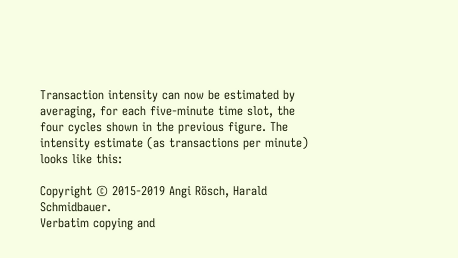Transaction intensity can now be estimated by averaging, for each five-minute time slot, the four cycles shown in the previous figure. The intensity estimate (as transactions per minute) looks like this:

Copyright © 2015-2019 Angi Rösch, Harald Schmidbauer.
Verbatim copying and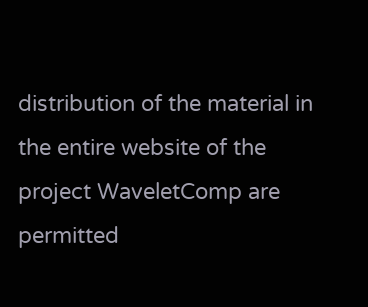distribution of the material in the entire website of the project WaveletComp are permitted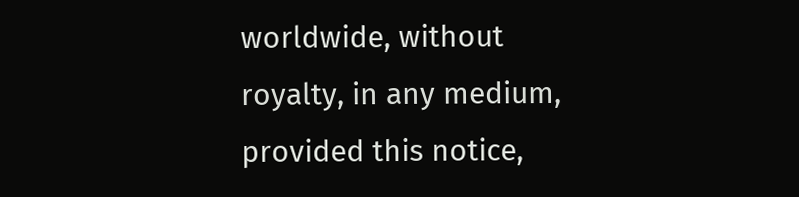worldwide, without royalty, in any medium, provided this notice,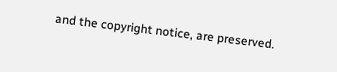and the copyright notice, are preserved.